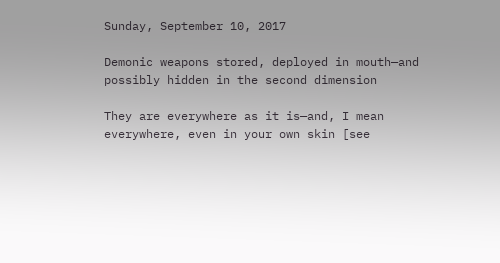Sunday, September 10, 2017

Demonic weapons stored, deployed in mouth—and possibly hidden in the second dimension

They are everywhere as it is—and, I mean everywhere, even in your own skin [see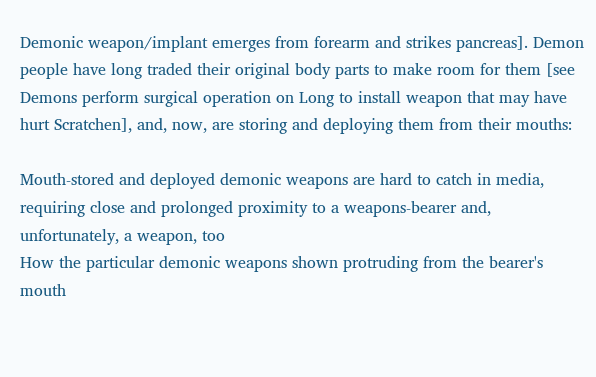Demonic weapon/implant emerges from forearm and strikes pancreas]. Demon people have long traded their original body parts to make room for them [see Demons perform surgical operation on Long to install weapon that may have hurt Scratchen], and, now, are storing and deploying them from their mouths:

Mouth-stored and deployed demonic weapons are hard to catch in media, requiring close and prolonged proximity to a weapons-bearer and, unfortunately, a weapon, too
How the particular demonic weapons shown protruding from the bearer's mouth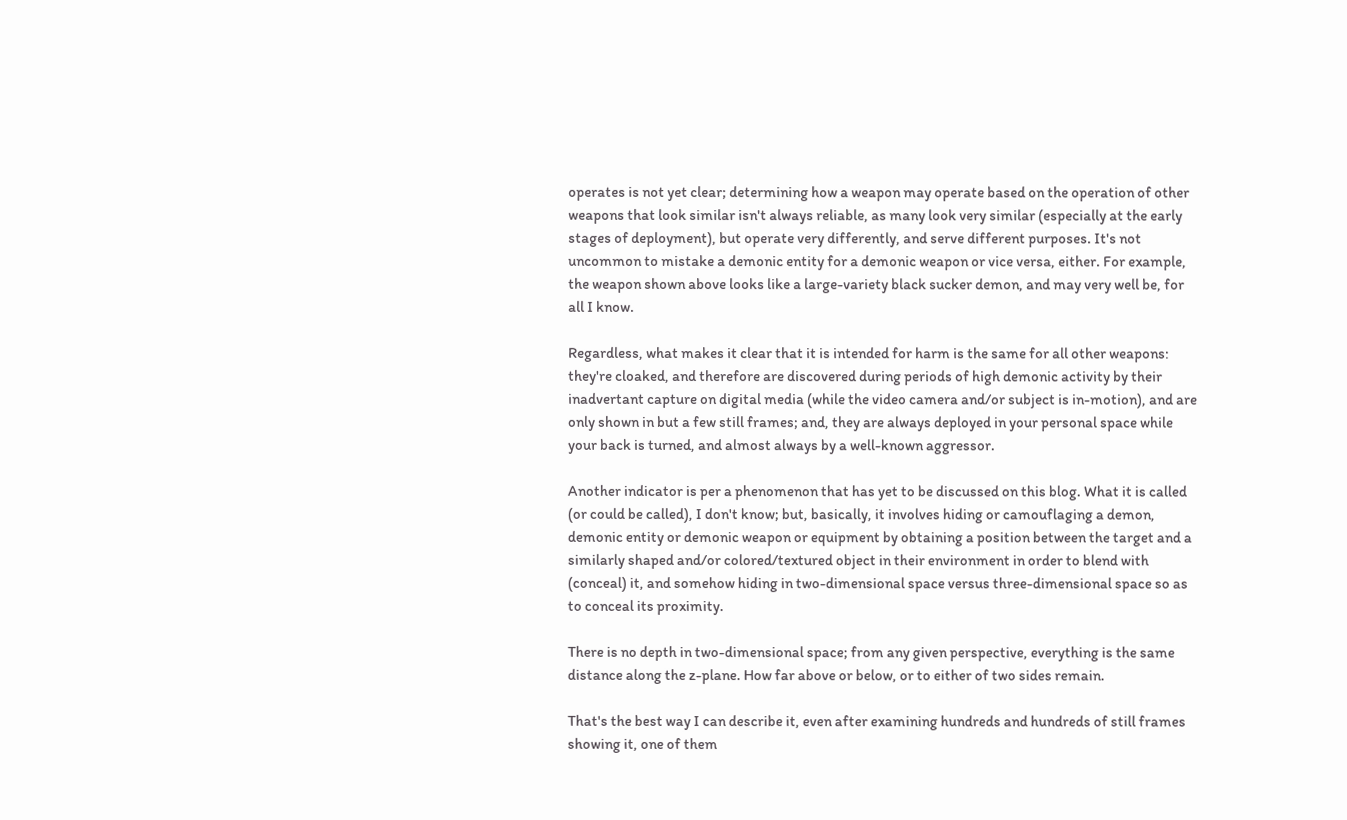operates is not yet clear; determining how a weapon may operate based on the operation of other weapons that look similar isn't always reliable, as many look very similar (especially at the early stages of deployment), but operate very differently, and serve different purposes. It's not uncommon to mistake a demonic entity for a demonic weapon or vice versa, either. For example, the weapon shown above looks like a large-variety black sucker demon, and may very well be, for all I know.

Regardless, what makes it clear that it is intended for harm is the same for all other weapons: they're cloaked, and therefore are discovered during periods of high demonic activity by their inadvertant capture on digital media (while the video camera and/or subject is in-motion), and are only shown in but a few still frames; and, they are always deployed in your personal space while your back is turned, and almost always by a well-known aggressor.

Another indicator is per a phenomenon that has yet to be discussed on this blog. What it is called (or could be called), I don't know; but, basically, it involves hiding or camouflaging a demon, demonic entity or demonic weapon or equipment by obtaining a position between the target and a similarly shaped and/or colored/textured object in their environment in order to blend with (conceal) it, and somehow hiding in two-dimensional space versus three-dimensional space so as to conceal its proximity.

There is no depth in two-dimensional space; from any given perspective, everything is the same distance along the z-plane. How far above or below, or to either of two sides remain.

That's the best way I can describe it, even after examining hundreds and hundreds of still frames showing it, one of them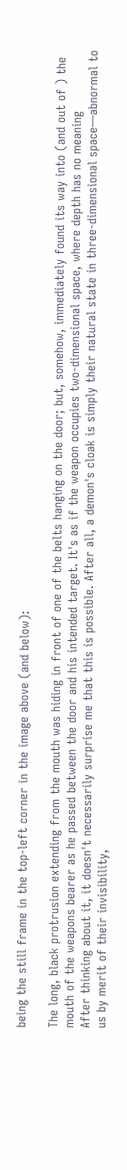being the still frame in the top-left corner in the image above (and below):

The long, black protrusion extending from the mouth was hiding in front of one of the belts hanging on the door; but, somehow, immediately found its way into (and out of ) the mouth of the weapons bearer as he passed between the door and his intended target. It's as if the weapon occupies two-dimensional space, where depth has no meaning
After thinking about it, it doesn't necessarily surprise me that this is possible. After all, a demon's cloak is simply their natural state in three-dimensional space—abnormal to us by merit of their invisibility,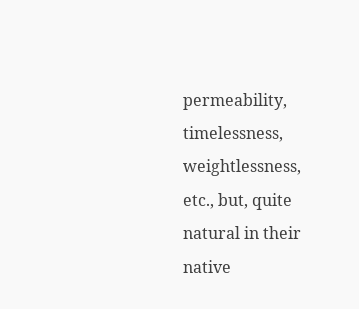permeability, timelessness, weightlessness, etc., but, quite natural in their native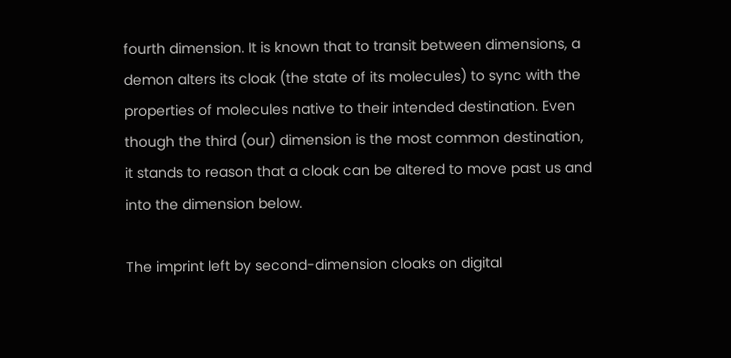fourth dimension. It is known that to transit between dimensions, a demon alters its cloak (the state of its molecules) to sync with the properties of molecules native to their intended destination. Even though the third (our) dimension is the most common destination, it stands to reason that a cloak can be altered to move past us and into the dimension below.

The imprint left by second-dimension cloaks on digital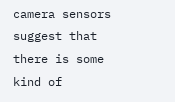camera sensors suggest that there is some kind of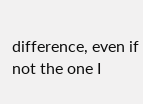difference, even if not the one I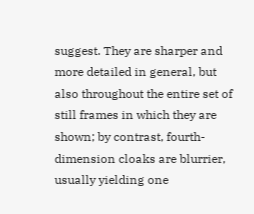suggest. They are sharper and more detailed in general, but also throughout the entire set of still frames in which they are shown; by contrast, fourth-dimension cloaks are blurrier, usually yielding one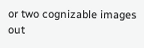or two cognizable images out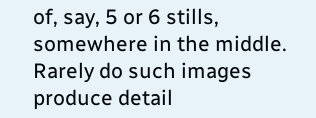of, say, 5 or 6 stills, somewhere in the middle. Rarely do such images produce detail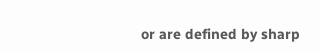or are defined by sharp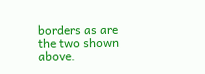borders as are the two shown above.